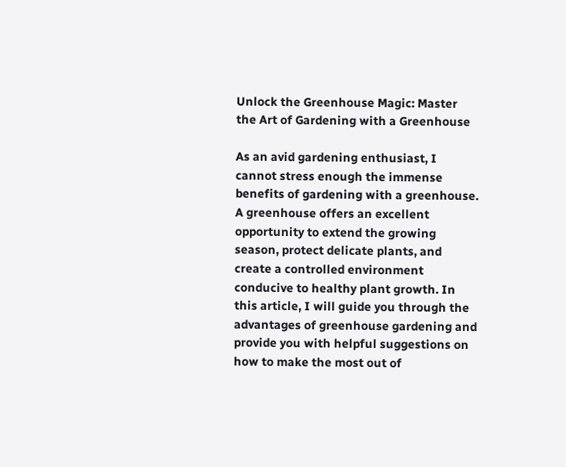Unlock the Greenhouse Magic: Master the Art of Gardening with a Greenhouse

As an avid gardening enthusiast, I cannot stress enough the immense benefits of gardening with a greenhouse. A greenhouse offers an excellent opportunity to extend the growing season, protect delicate plants, and create a controlled environment conducive to healthy plant growth. In this article, I will guide you through the advantages of greenhouse gardening and provide you with helpful suggestions on how to make the most out of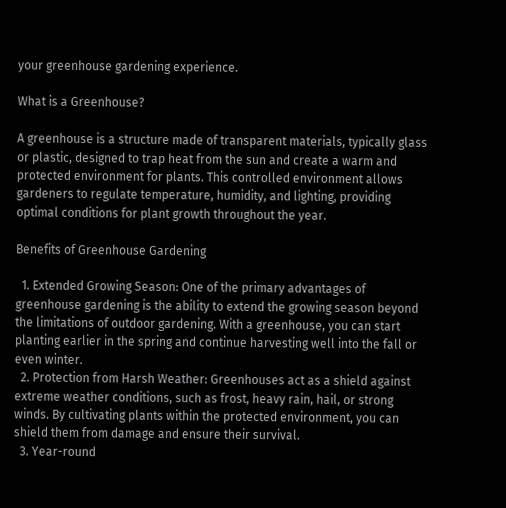your greenhouse gardening experience.

What is a Greenhouse?

A greenhouse is a structure made of transparent materials, typically glass or plastic, designed to trap heat from the sun and create a warm and protected environment for plants. This controlled environment allows gardeners to regulate temperature, humidity, and lighting, providing optimal conditions for plant growth throughout the year.

Benefits of Greenhouse Gardening

  1. Extended Growing Season: One of the primary advantages of greenhouse gardening is the ability to extend the growing season beyond the limitations of outdoor gardening. With a greenhouse, you can start planting earlier in the spring and continue harvesting well into the fall or even winter.
  2. Protection from Harsh Weather: Greenhouses act as a shield against extreme weather conditions, such as frost, heavy rain, hail, or strong winds. By cultivating plants within the protected environment, you can shield them from damage and ensure their survival.
  3. Year-round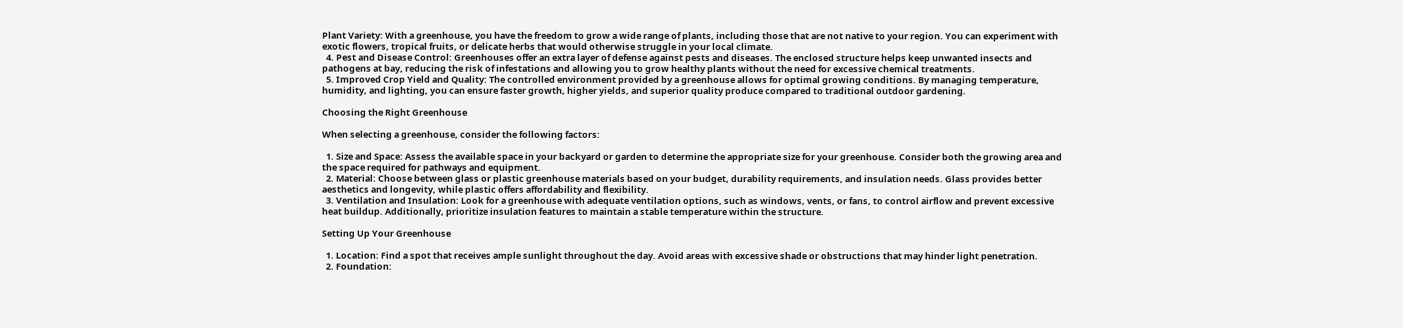Plant Variety: With a greenhouse, you have the freedom to grow a wide range of plants, including those that are not native to your region. You can experiment with exotic flowers, tropical fruits, or delicate herbs that would otherwise struggle in your local climate.
  4. Pest and Disease Control: Greenhouses offer an extra layer of defense against pests and diseases. The enclosed structure helps keep unwanted insects and pathogens at bay, reducing the risk of infestations and allowing you to grow healthy plants without the need for excessive chemical treatments.
  5. Improved Crop Yield and Quality: The controlled environment provided by a greenhouse allows for optimal growing conditions. By managing temperature, humidity, and lighting, you can ensure faster growth, higher yields, and superior quality produce compared to traditional outdoor gardening.

Choosing the Right Greenhouse

When selecting a greenhouse, consider the following factors:

  1. Size and Space: Assess the available space in your backyard or garden to determine the appropriate size for your greenhouse. Consider both the growing area and the space required for pathways and equipment.
  2. Material: Choose between glass or plastic greenhouse materials based on your budget, durability requirements, and insulation needs. Glass provides better aesthetics and longevity, while plastic offers affordability and flexibility.
  3. Ventilation and Insulation: Look for a greenhouse with adequate ventilation options, such as windows, vents, or fans, to control airflow and prevent excessive heat buildup. Additionally, prioritize insulation features to maintain a stable temperature within the structure.

Setting Up Your Greenhouse

  1. Location: Find a spot that receives ample sunlight throughout the day. Avoid areas with excessive shade or obstructions that may hinder light penetration.
  2. Foundation: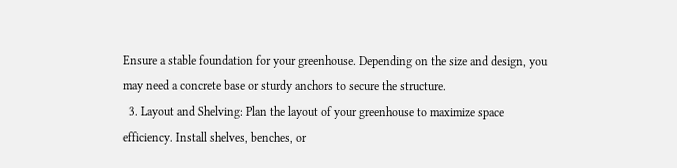Ensure a stable foundation for your greenhouse. Depending on the size and design, you may need a concrete base or sturdy anchors to secure the structure.
  3. Layout and Shelving: Plan the layout of your greenhouse to maximize space efficiency. Install shelves, benches, or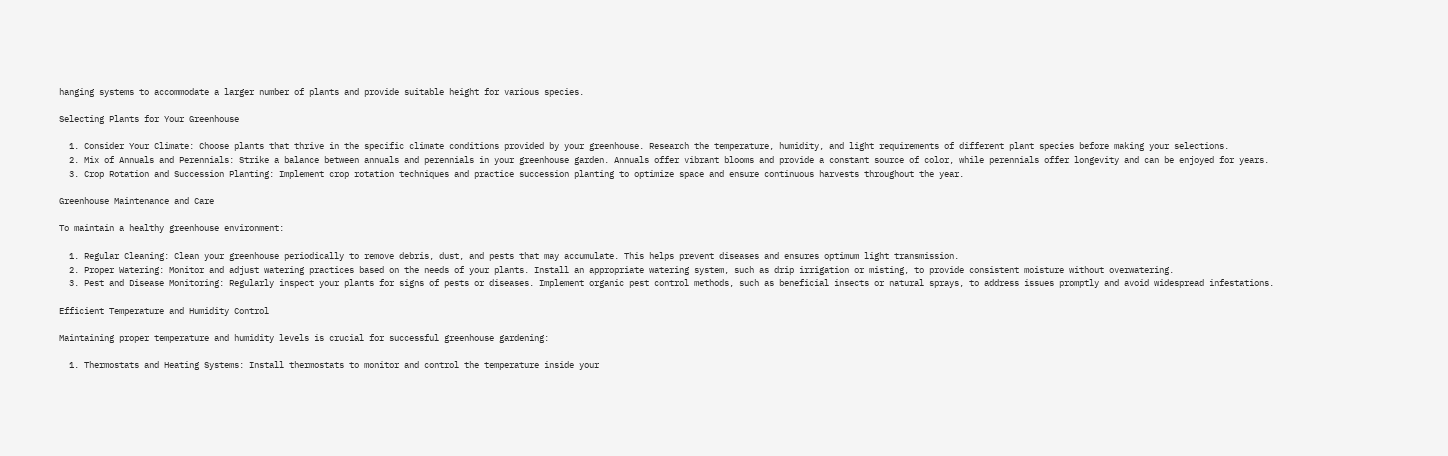hanging systems to accommodate a larger number of plants and provide suitable height for various species.

Selecting Plants for Your Greenhouse

  1. Consider Your Climate: Choose plants that thrive in the specific climate conditions provided by your greenhouse. Research the temperature, humidity, and light requirements of different plant species before making your selections.
  2. Mix of Annuals and Perennials: Strike a balance between annuals and perennials in your greenhouse garden. Annuals offer vibrant blooms and provide a constant source of color, while perennials offer longevity and can be enjoyed for years.
  3. Crop Rotation and Succession Planting: Implement crop rotation techniques and practice succession planting to optimize space and ensure continuous harvests throughout the year.

Greenhouse Maintenance and Care

To maintain a healthy greenhouse environment:

  1. Regular Cleaning: Clean your greenhouse periodically to remove debris, dust, and pests that may accumulate. This helps prevent diseases and ensures optimum light transmission.
  2. Proper Watering: Monitor and adjust watering practices based on the needs of your plants. Install an appropriate watering system, such as drip irrigation or misting, to provide consistent moisture without overwatering.
  3. Pest and Disease Monitoring: Regularly inspect your plants for signs of pests or diseases. Implement organic pest control methods, such as beneficial insects or natural sprays, to address issues promptly and avoid widespread infestations.

Efficient Temperature and Humidity Control

Maintaining proper temperature and humidity levels is crucial for successful greenhouse gardening:

  1. Thermostats and Heating Systems: Install thermostats to monitor and control the temperature inside your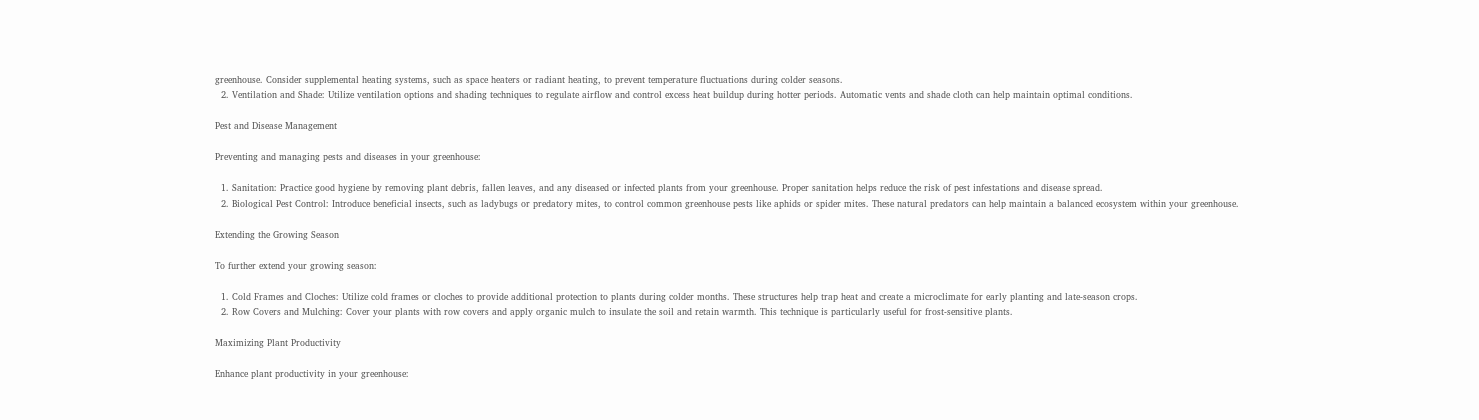greenhouse. Consider supplemental heating systems, such as space heaters or radiant heating, to prevent temperature fluctuations during colder seasons.
  2. Ventilation and Shade: Utilize ventilation options and shading techniques to regulate airflow and control excess heat buildup during hotter periods. Automatic vents and shade cloth can help maintain optimal conditions.

Pest and Disease Management

Preventing and managing pests and diseases in your greenhouse:

  1. Sanitation: Practice good hygiene by removing plant debris, fallen leaves, and any diseased or infected plants from your greenhouse. Proper sanitation helps reduce the risk of pest infestations and disease spread.
  2. Biological Pest Control: Introduce beneficial insects, such as ladybugs or predatory mites, to control common greenhouse pests like aphids or spider mites. These natural predators can help maintain a balanced ecosystem within your greenhouse.

Extending the Growing Season

To further extend your growing season:

  1. Cold Frames and Cloches: Utilize cold frames or cloches to provide additional protection to plants during colder months. These structures help trap heat and create a microclimate for early planting and late-season crops.
  2. Row Covers and Mulching: Cover your plants with row covers and apply organic mulch to insulate the soil and retain warmth. This technique is particularly useful for frost-sensitive plants.

Maximizing Plant Productivity

Enhance plant productivity in your greenhouse: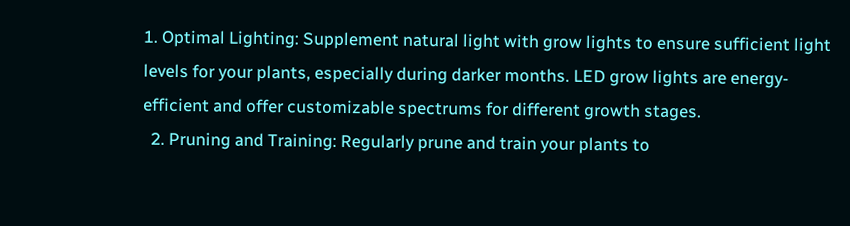1. Optimal Lighting: Supplement natural light with grow lights to ensure sufficient light levels for your plants, especially during darker months. LED grow lights are energy-efficient and offer customizable spectrums for different growth stages.
  2. Pruning and Training: Regularly prune and train your plants to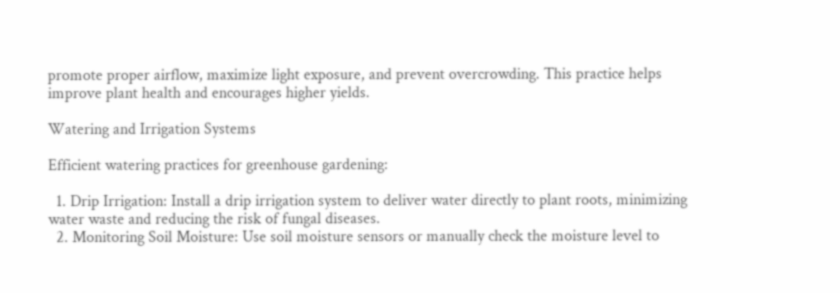promote proper airflow, maximize light exposure, and prevent overcrowding. This practice helps improve plant health and encourages higher yields.

Watering and Irrigation Systems

Efficient watering practices for greenhouse gardening:

  1. Drip Irrigation: Install a drip irrigation system to deliver water directly to plant roots, minimizing water waste and reducing the risk of fungal diseases.
  2. Monitoring Soil Moisture: Use soil moisture sensors or manually check the moisture level to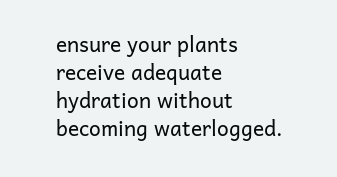ensure your plants receive adequate hydration without becoming waterlogged.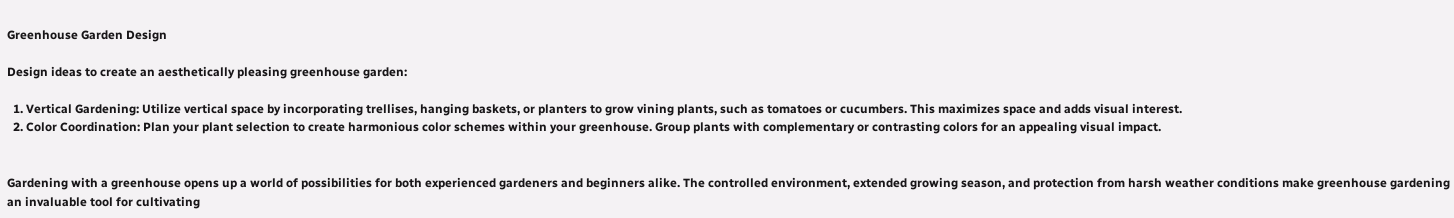Greenhouse Garden Design

Design ideas to create an aesthetically pleasing greenhouse garden:

  1. Vertical Gardening: Utilize vertical space by incorporating trellises, hanging baskets, or planters to grow vining plants, such as tomatoes or cucumbers. This maximizes space and adds visual interest.
  2. Color Coordination: Plan your plant selection to create harmonious color schemes within your greenhouse. Group plants with complementary or contrasting colors for an appealing visual impact.


Gardening with a greenhouse opens up a world of possibilities for both experienced gardeners and beginners alike. The controlled environment, extended growing season, and protection from harsh weather conditions make greenhouse gardening an invaluable tool for cultivating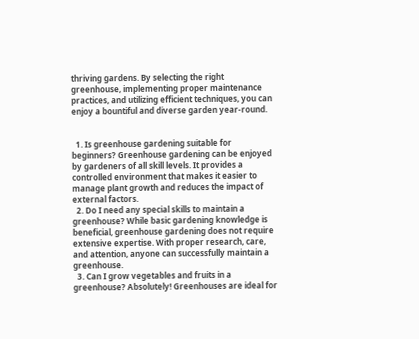thriving gardens. By selecting the right greenhouse, implementing proper maintenance practices, and utilizing efficient techniques, you can enjoy a bountiful and diverse garden year-round.


  1. Is greenhouse gardening suitable for beginners? Greenhouse gardening can be enjoyed by gardeners of all skill levels. It provides a controlled environment that makes it easier to manage plant growth and reduces the impact of external factors.
  2. Do I need any special skills to maintain a greenhouse? While basic gardening knowledge is beneficial, greenhouse gardening does not require extensive expertise. With proper research, care, and attention, anyone can successfully maintain a greenhouse.
  3. Can I grow vegetables and fruits in a greenhouse? Absolutely! Greenhouses are ideal for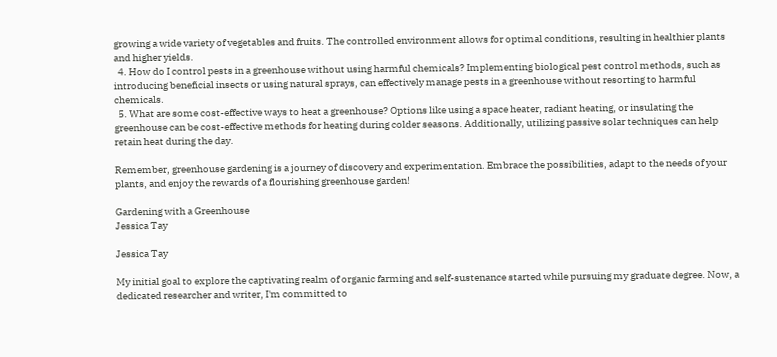growing a wide variety of vegetables and fruits. The controlled environment allows for optimal conditions, resulting in healthier plants and higher yields.
  4. How do I control pests in a greenhouse without using harmful chemicals? Implementing biological pest control methods, such as introducing beneficial insects or using natural sprays, can effectively manage pests in a greenhouse without resorting to harmful chemicals.
  5. What are some cost-effective ways to heat a greenhouse? Options like using a space heater, radiant heating, or insulating the greenhouse can be cost-effective methods for heating during colder seasons. Additionally, utilizing passive solar techniques can help retain heat during the day.

Remember, greenhouse gardening is a journey of discovery and experimentation. Embrace the possibilities, adapt to the needs of your plants, and enjoy the rewards of a flourishing greenhouse garden!

Gardening with a Greenhouse
Jessica Tay

Jessica Tay

My initial goal to explore the captivating realm of organic farming and self-sustenance started while pursuing my graduate degree. Now, a dedicated researcher and writer, I'm committed to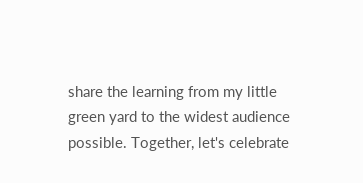share the learning from my little green yard to the widest audience possible. Together, let's celebrate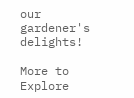our gardener's delights!

More to Explore